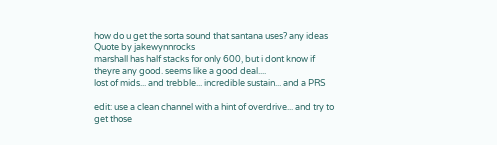how do u get the sorta sound that santana uses? any ideas
Quote by jakewynnrocks
marshall has half stacks for only 600, but i dont know if theyre any good. seems like a good deal....
lost of mids... and trebble... incredible sustain... and a PRS

edit: use a clean channel with a hint of overdrive... and try to get those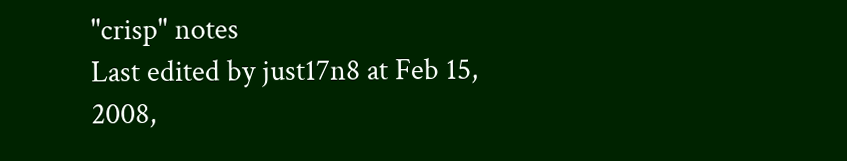"crisp" notes
Last edited by just17n8 at Feb 15, 2008,